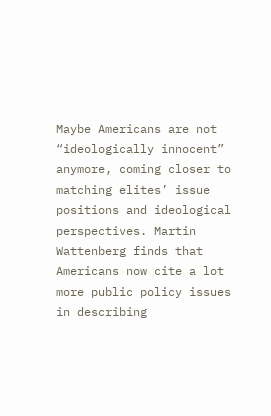Maybe Americans are not “ideologically innocent” anymore, coming closer to matching elites’ issue positions and ideological perspectives. Martin Wattenberg finds that Americans now cite a lot more public policy issues in describing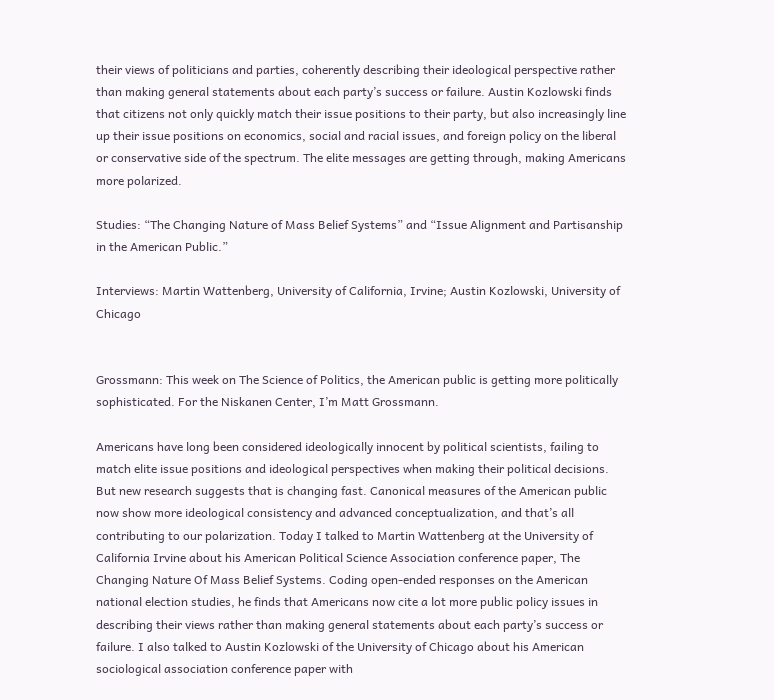their views of politicians and parties, coherently describing their ideological perspective rather than making general statements about each party’s success or failure. Austin Kozlowski finds that citizens not only quickly match their issue positions to their party, but also increasingly line up their issue positions on economics, social and racial issues, and foreign policy on the liberal or conservative side of the spectrum. The elite messages are getting through, making Americans more polarized.

Studies: “The Changing Nature of Mass Belief Systems” and “Issue Alignment and Partisanship in the American Public.”

Interviews: Martin Wattenberg, University of California, Irvine; Austin Kozlowski, University of Chicago


Grossmann: This week on The Science of Politics, the American public is getting more politically sophisticated. For the Niskanen Center, I’m Matt Grossmann.

Americans have long been considered ideologically innocent by political scientists, failing to match elite issue positions and ideological perspectives when making their political decisions. But new research suggests that is changing fast. Canonical measures of the American public now show more ideological consistency and advanced conceptualization, and that’s all contributing to our polarization. Today I talked to Martin Wattenberg at the University of California Irvine about his American Political Science Association conference paper, The Changing Nature Of Mass Belief Systems. Coding open-ended responses on the American national election studies, he finds that Americans now cite a lot more public policy issues in describing their views rather than making general statements about each party’s success or failure. I also talked to Austin Kozlowski of the University of Chicago about his American sociological association conference paper with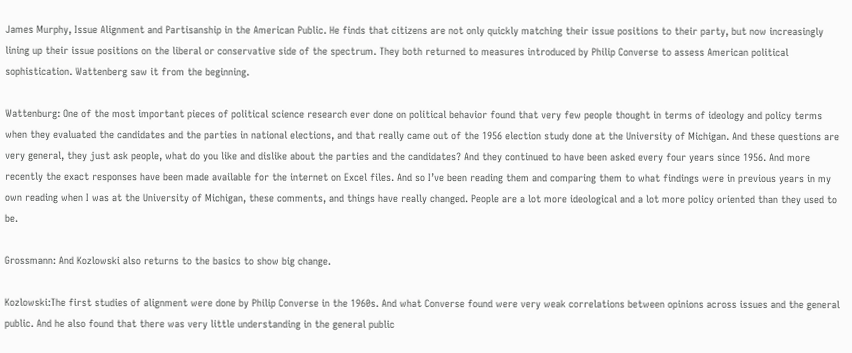James Murphy, Issue Alignment and Partisanship in the American Public. He finds that citizens are not only quickly matching their issue positions to their party, but now increasingly lining up their issue positions on the liberal or conservative side of the spectrum. They both returned to measures introduced by Philip Converse to assess American political sophistication. Wattenberg saw it from the beginning.

Wattenburg: One of the most important pieces of political science research ever done on political behavior found that very few people thought in terms of ideology and policy terms when they evaluated the candidates and the parties in national elections, and that really came out of the 1956 election study done at the University of Michigan. And these questions are very general, they just ask people, what do you like and dislike about the parties and the candidates? And they continued to have been asked every four years since 1956. And more recently the exact responses have been made available for the internet on Excel files. And so I’ve been reading them and comparing them to what findings were in previous years in my own reading when I was at the University of Michigan, these comments, and things have really changed. People are a lot more ideological and a lot more policy oriented than they used to be.

Grossmann: And Kozlowski also returns to the basics to show big change.

Kozlowski:The first studies of alignment were done by Philip Converse in the 1960s. And what Converse found were very weak correlations between opinions across issues and the general public. And he also found that there was very little understanding in the general public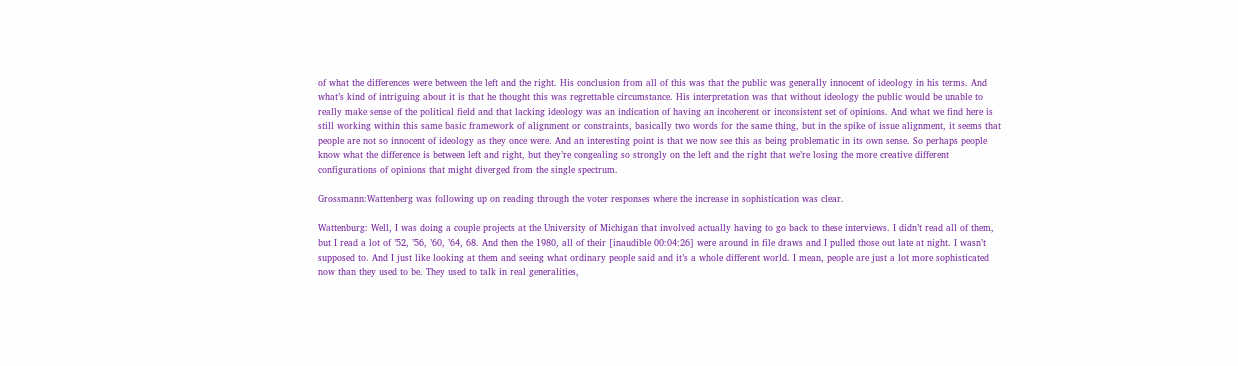of what the differences were between the left and the right. His conclusion from all of this was that the public was generally innocent of ideology in his terms. And what’s kind of intriguing about it is that he thought this was regrettable circumstance. His interpretation was that without ideology the public would be unable to really make sense of the political field and that lacking ideology was an indication of having an incoherent or inconsistent set of opinions. And what we find here is still working within this same basic framework of alignment or constraints, basically two words for the same thing, but in the spike of issue alignment, it seems that people are not so innocent of ideology as they once were. And an interesting point is that we now see this as being problematic in its own sense. So perhaps people know what the difference is between left and right, but they’re congealing so strongly on the left and the right that we’re losing the more creative different configurations of opinions that might diverged from the single spectrum.

Grossmann:Wattenberg was following up on reading through the voter responses where the increase in sophistication was clear.

Wattenburg: Well, I was doing a couple projects at the University of Michigan that involved actually having to go back to these interviews. I didn’t read all of them, but I read a lot of ’52, ’56, ’60, ’64, 68. And then the 1980, all of their [inaudible 00:04:26] were around in file draws and I pulled those out late at night. I wasn’t supposed to. And I just like looking at them and seeing what ordinary people said and it’s a whole different world. I mean, people are just a lot more sophisticated now than they used to be. They used to talk in real generalities,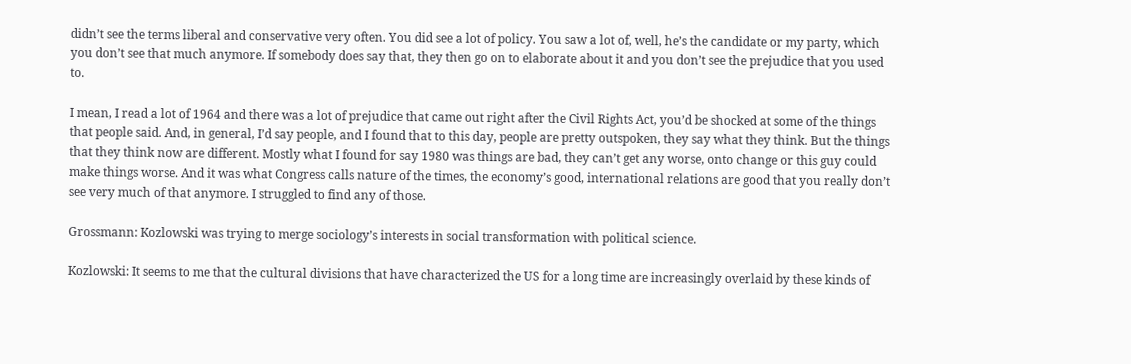didn’t see the terms liberal and conservative very often. You did see a lot of policy. You saw a lot of, well, he’s the candidate or my party, which you don’t see that much anymore. If somebody does say that, they then go on to elaborate about it and you don’t see the prejudice that you used to.

I mean, I read a lot of 1964 and there was a lot of prejudice that came out right after the Civil Rights Act, you’d be shocked at some of the things that people said. And, in general, I’d say people, and I found that to this day, people are pretty outspoken, they say what they think. But the things that they think now are different. Mostly what I found for say 1980 was things are bad, they can’t get any worse, onto change or this guy could make things worse. And it was what Congress calls nature of the times, the economy’s good, international relations are good that you really don’t see very much of that anymore. I struggled to find any of those.

Grossmann: Kozlowski was trying to merge sociology’s interests in social transformation with political science.

Kozlowski: It seems to me that the cultural divisions that have characterized the US for a long time are increasingly overlaid by these kinds of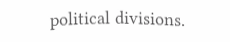political divisions.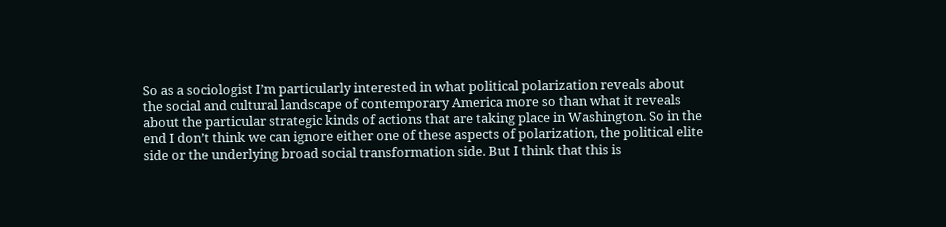So as a sociologist I’m particularly interested in what political polarization reveals about the social and cultural landscape of contemporary America more so than what it reveals about the particular strategic kinds of actions that are taking place in Washington. So in the end I don’t think we can ignore either one of these aspects of polarization, the political elite side or the underlying broad social transformation side. But I think that this is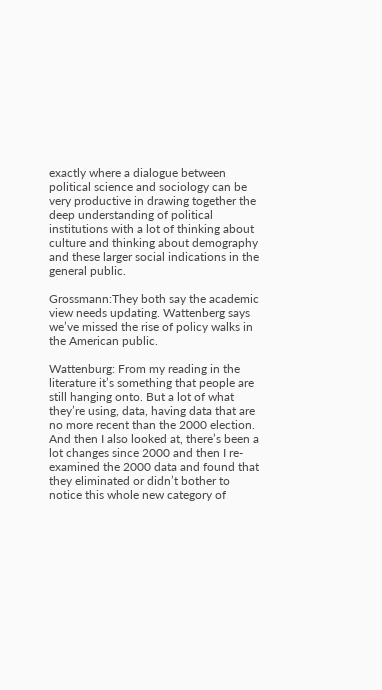exactly where a dialogue between political science and sociology can be very productive in drawing together the deep understanding of political institutions with a lot of thinking about culture and thinking about demography and these larger social indications in the general public.

Grossmann:They both say the academic view needs updating. Wattenberg says we’ve missed the rise of policy walks in the American public.

Wattenburg: From my reading in the literature it’s something that people are still hanging onto. But a lot of what they’re using, data, having data that are no more recent than the 2000 election. And then I also looked at, there’s been a lot changes since 2000 and then I re-examined the 2000 data and found that they eliminated or didn’t bother to notice this whole new category of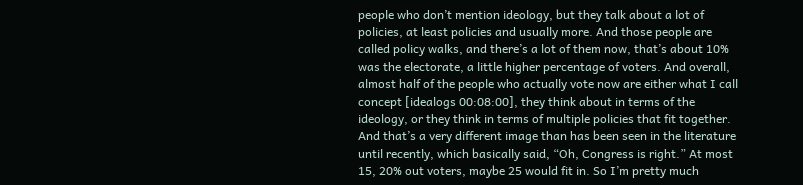people who don’t mention ideology, but they talk about a lot of policies, at least policies and usually more. And those people are called policy walks, and there’s a lot of them now, that’s about 10% was the electorate, a little higher percentage of voters. And overall, almost half of the people who actually vote now are either what I call concept [idealogs 00:08:00], they think about in terms of the ideology, or they think in terms of multiple policies that fit together. And that’s a very different image than has been seen in the literature until recently, which basically said, “Oh, Congress is right.” At most 15, 20% out voters, maybe 25 would fit in. So I’m pretty much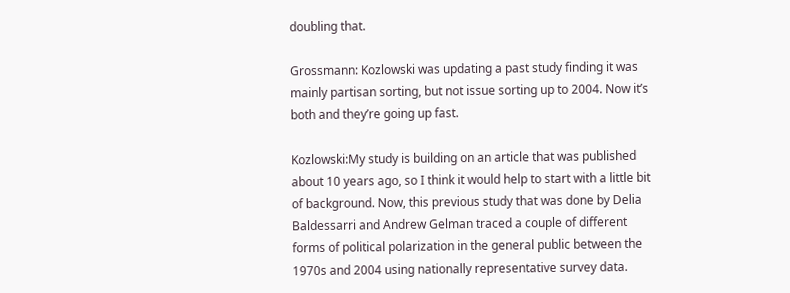doubling that.

Grossmann: Kozlowski was updating a past study finding it was mainly partisan sorting, but not issue sorting up to 2004. Now it’s both and they’re going up fast.

Kozlowski:My study is building on an article that was published about 10 years ago, so I think it would help to start with a little bit of background. Now, this previous study that was done by Delia Baldessarri and Andrew Gelman traced a couple of different forms of political polarization in the general public between the 1970s and 2004 using nationally representative survey data.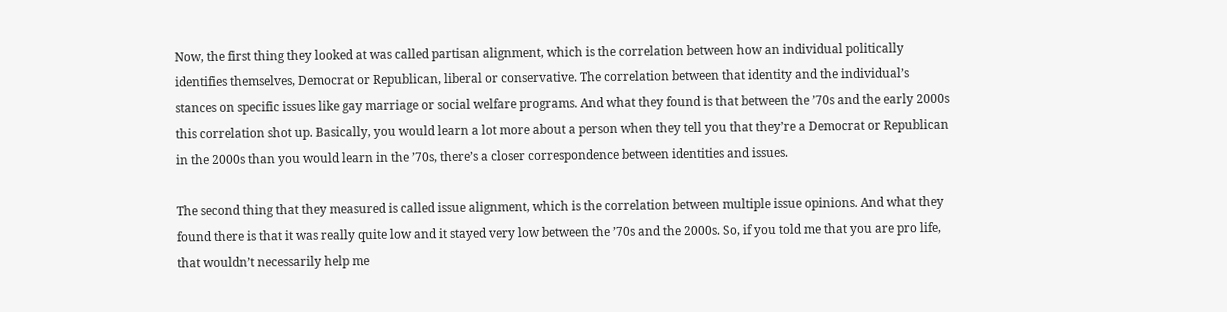Now, the first thing they looked at was called partisan alignment, which is the correlation between how an individual politically identifies themselves, Democrat or Republican, liberal or conservative. The correlation between that identity and the individual’s stances on specific issues like gay marriage or social welfare programs. And what they found is that between the ’70s and the early 2000s this correlation shot up. Basically, you would learn a lot more about a person when they tell you that they’re a Democrat or Republican in the 2000s than you would learn in the ’70s, there’s a closer correspondence between identities and issues.

The second thing that they measured is called issue alignment, which is the correlation between multiple issue opinions. And what they found there is that it was really quite low and it stayed very low between the ’70s and the 2000s. So, if you told me that you are pro life, that wouldn’t necessarily help me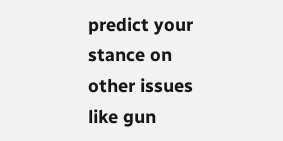predict your stance on other issues like gun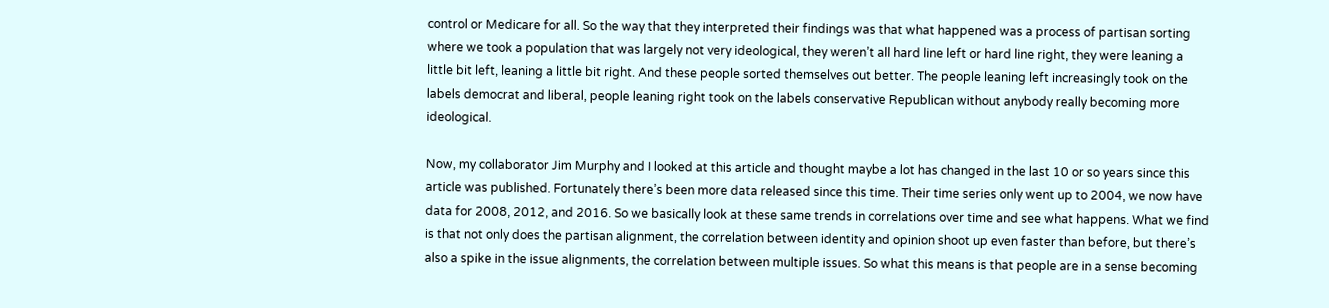control or Medicare for all. So the way that they interpreted their findings was that what happened was a process of partisan sorting where we took a population that was largely not very ideological, they weren’t all hard line left or hard line right, they were leaning a little bit left, leaning a little bit right. And these people sorted themselves out better. The people leaning left increasingly took on the labels democrat and liberal, people leaning right took on the labels conservative Republican without anybody really becoming more ideological.

Now, my collaborator Jim Murphy and I looked at this article and thought maybe a lot has changed in the last 10 or so years since this article was published. Fortunately there’s been more data released since this time. Their time series only went up to 2004, we now have data for 2008, 2012, and 2016. So we basically look at these same trends in correlations over time and see what happens. What we find is that not only does the partisan alignment, the correlation between identity and opinion shoot up even faster than before, but there’s also a spike in the issue alignments, the correlation between multiple issues. So what this means is that people are in a sense becoming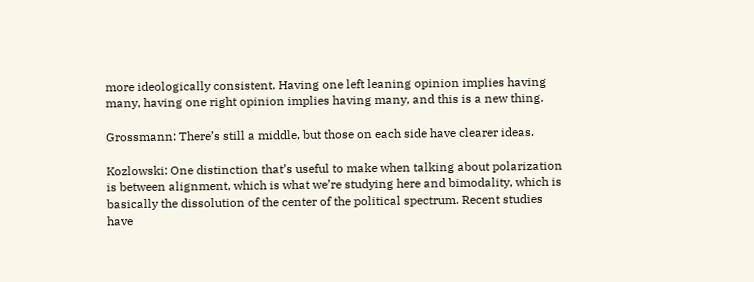more ideologically consistent. Having one left leaning opinion implies having many, having one right opinion implies having many, and this is a new thing.

Grossmann: There’s still a middle, but those on each side have clearer ideas.

Kozlowski: One distinction that’s useful to make when talking about polarization is between alignment, which is what we’re studying here and bimodality, which is basically the dissolution of the center of the political spectrum. Recent studies have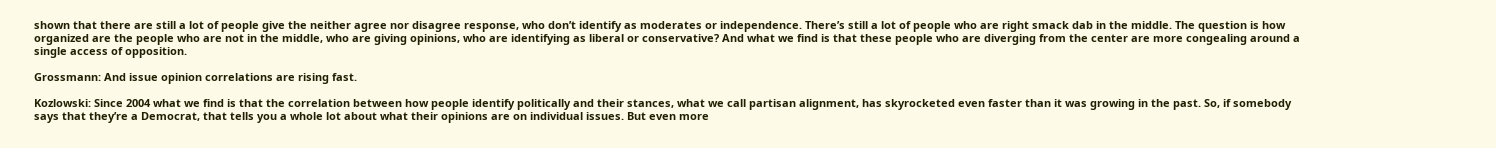shown that there are still a lot of people give the neither agree nor disagree response, who don’t identify as moderates or independence. There’s still a lot of people who are right smack dab in the middle. The question is how organized are the people who are not in the middle, who are giving opinions, who are identifying as liberal or conservative? And what we find is that these people who are diverging from the center are more congealing around a single access of opposition.

Grossmann: And issue opinion correlations are rising fast.

Kozlowski: Since 2004 what we find is that the correlation between how people identify politically and their stances, what we call partisan alignment, has skyrocketed even faster than it was growing in the past. So, if somebody says that they’re a Democrat, that tells you a whole lot about what their opinions are on individual issues. But even more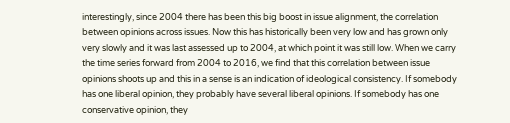interestingly, since 2004 there has been this big boost in issue alignment, the correlation between opinions across issues. Now this has historically been very low and has grown only very slowly and it was last assessed up to 2004, at which point it was still low. When we carry the time series forward from 2004 to 2016, we find that this correlation between issue opinions shoots up and this in a sense is an indication of ideological consistency. If somebody has one liberal opinion, they probably have several liberal opinions. If somebody has one conservative opinion, they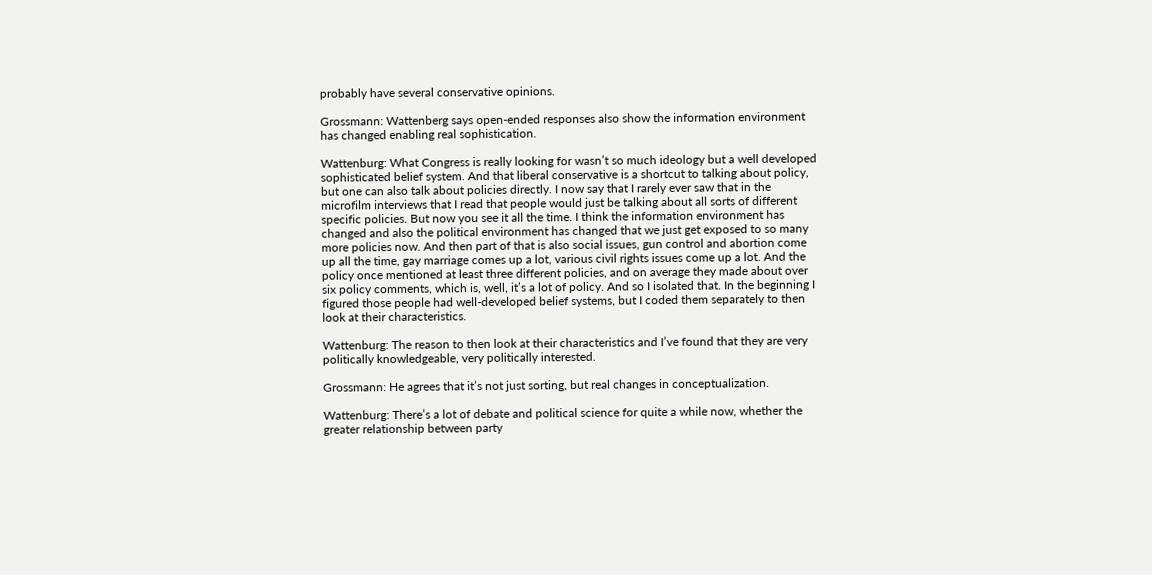probably have several conservative opinions.

Grossmann: Wattenberg says open-ended responses also show the information environment has changed enabling real sophistication.

Wattenburg: What Congress is really looking for wasn’t so much ideology but a well developed sophisticated belief system. And that liberal conservative is a shortcut to talking about policy, but one can also talk about policies directly. I now say that I rarely ever saw that in the microfilm interviews that I read that people would just be talking about all sorts of different specific policies. But now you see it all the time. I think the information environment has changed and also the political environment has changed that we just get exposed to so many more policies now. And then part of that is also social issues, gun control and abortion come up all the time, gay marriage comes up a lot, various civil rights issues come up a lot. And the policy once mentioned at least three different policies, and on average they made about over six policy comments, which is, well, it’s a lot of policy. And so I isolated that. In the beginning I figured those people had well-developed belief systems, but I coded them separately to then look at their characteristics.

Wattenburg: The reason to then look at their characteristics and I’ve found that they are very politically knowledgeable, very politically interested.

Grossmann: He agrees that it’s not just sorting, but real changes in conceptualization.

Wattenburg: There’s a lot of debate and political science for quite a while now, whether the greater relationship between party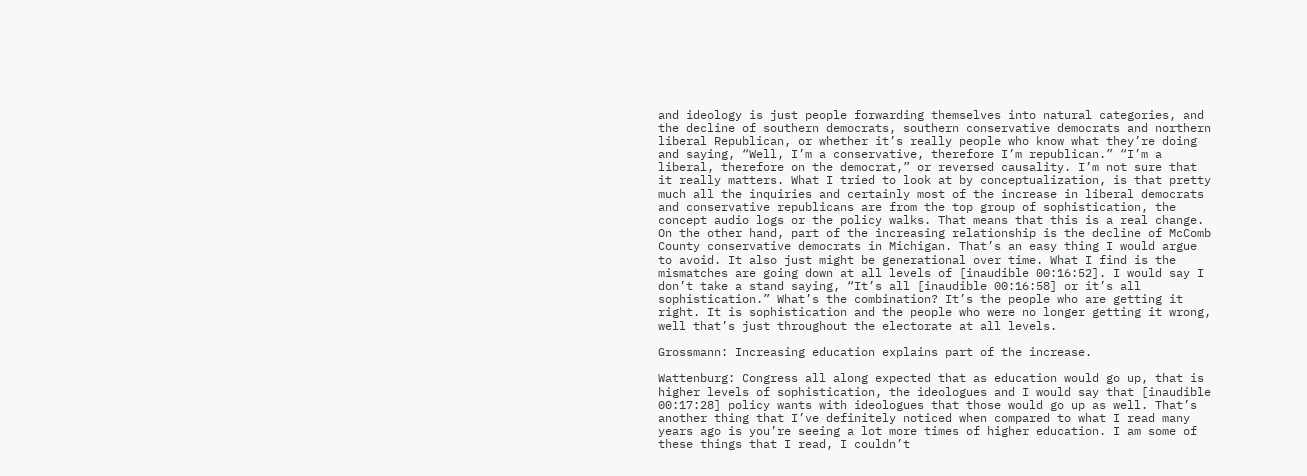and ideology is just people forwarding themselves into natural categories, and the decline of southern democrats, southern conservative democrats and northern liberal Republican, or whether it’s really people who know what they’re doing and saying, “Well, I’m a conservative, therefore I’m republican.” “I’m a liberal, therefore on the democrat,” or reversed causality. I’m not sure that it really matters. What I tried to look at by conceptualization, is that pretty much all the inquiries and certainly most of the increase in liberal democrats and conservative republicans are from the top group of sophistication, the concept audio logs or the policy walks. That means that this is a real change. On the other hand, part of the increasing relationship is the decline of McComb County conservative democrats in Michigan. That’s an easy thing I would argue to avoid. It also just might be generational over time. What I find is the mismatches are going down at all levels of [inaudible 00:16:52]. I would say I don’t take a stand saying, “It’s all [inaudible 00:16:58] or it’s all sophistication.” What’s the combination? It’s the people who are getting it right. It is sophistication and the people who were no longer getting it wrong, well that’s just throughout the electorate at all levels.

Grossmann: Increasing education explains part of the increase.

Wattenburg: Congress all along expected that as education would go up, that is higher levels of sophistication, the ideologues and I would say that [inaudible 00:17:28] policy wants with ideologues that those would go up as well. That’s another thing that I’ve definitely noticed when compared to what I read many years ago is you’re seeing a lot more times of higher education. I am some of these things that I read, I couldn’t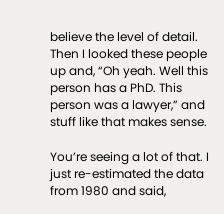believe the level of detail. Then I looked these people up and, “Oh yeah. Well this person has a PhD. This person was a lawyer,” and stuff like that makes sense.

You’re seeing a lot of that. I just re-estimated the data from 1980 and said,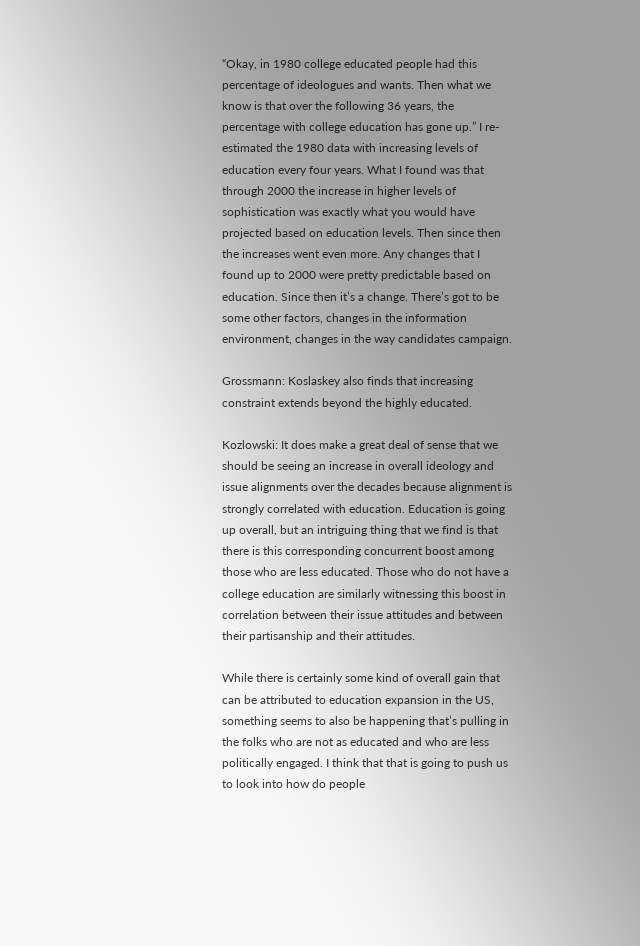“Okay, in 1980 college educated people had this percentage of ideologues and wants. Then what we know is that over the following 36 years, the percentage with college education has gone up.” I re-estimated the 1980 data with increasing levels of education every four years. What I found was that through 2000 the increase in higher levels of sophistication was exactly what you would have projected based on education levels. Then since then the increases went even more. Any changes that I found up to 2000 were pretty predictable based on education. Since then it’s a change. There’s got to be some other factors, changes in the information environment, changes in the way candidates campaign.

Grossmann: Koslaskey also finds that increasing constraint extends beyond the highly educated.

Kozlowski: It does make a great deal of sense that we should be seeing an increase in overall ideology and issue alignments over the decades because alignment is strongly correlated with education. Education is going up overall, but an intriguing thing that we find is that there is this corresponding concurrent boost among those who are less educated. Those who do not have a college education are similarly witnessing this boost in correlation between their issue attitudes and between their partisanship and their attitudes.

While there is certainly some kind of overall gain that can be attributed to education expansion in the US, something seems to also be happening that’s pulling in the folks who are not as educated and who are less politically engaged. I think that that is going to push us to look into how do people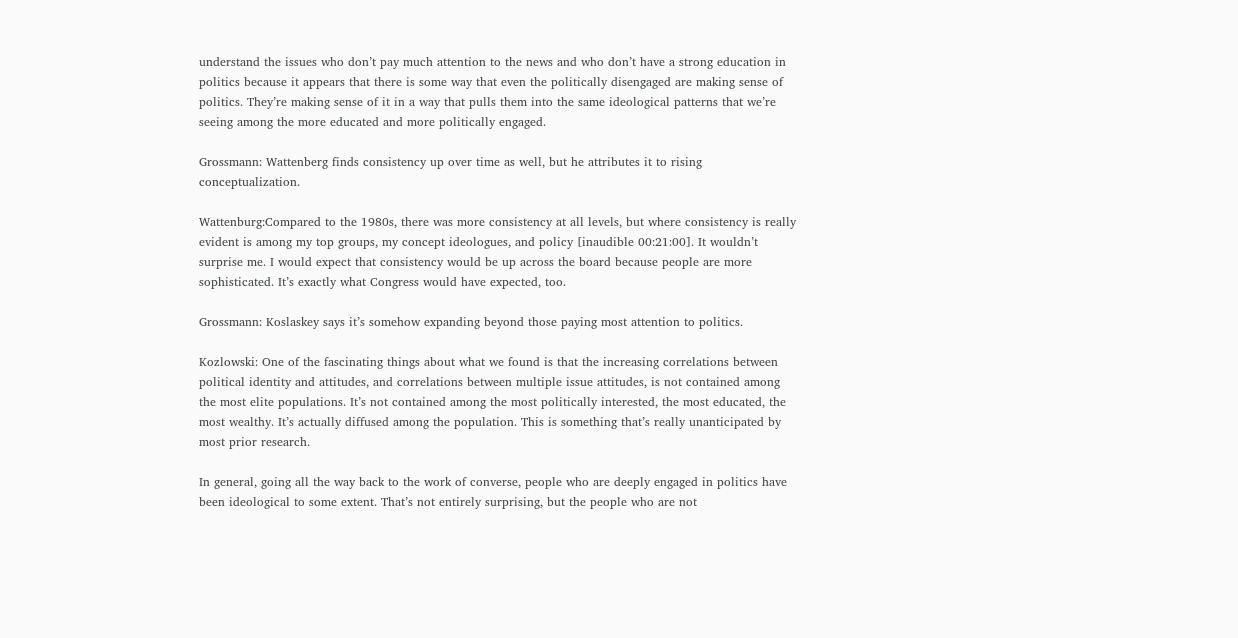understand the issues who don’t pay much attention to the news and who don’t have a strong education in politics because it appears that there is some way that even the politically disengaged are making sense of politics. They’re making sense of it in a way that pulls them into the same ideological patterns that we’re seeing among the more educated and more politically engaged.

Grossmann: Wattenberg finds consistency up over time as well, but he attributes it to rising conceptualization.

Wattenburg:Compared to the 1980s, there was more consistency at all levels, but where consistency is really evident is among my top groups, my concept ideologues, and policy [inaudible 00:21:00]. It wouldn’t surprise me. I would expect that consistency would be up across the board because people are more sophisticated. It’s exactly what Congress would have expected, too.

Grossmann: Koslaskey says it’s somehow expanding beyond those paying most attention to politics.

Kozlowski: One of the fascinating things about what we found is that the increasing correlations between political identity and attitudes, and correlations between multiple issue attitudes, is not contained among the most elite populations. It’s not contained among the most politically interested, the most educated, the most wealthy. It’s actually diffused among the population. This is something that’s really unanticipated by most prior research.

In general, going all the way back to the work of converse, people who are deeply engaged in politics have been ideological to some extent. That’s not entirely surprising, but the people who are not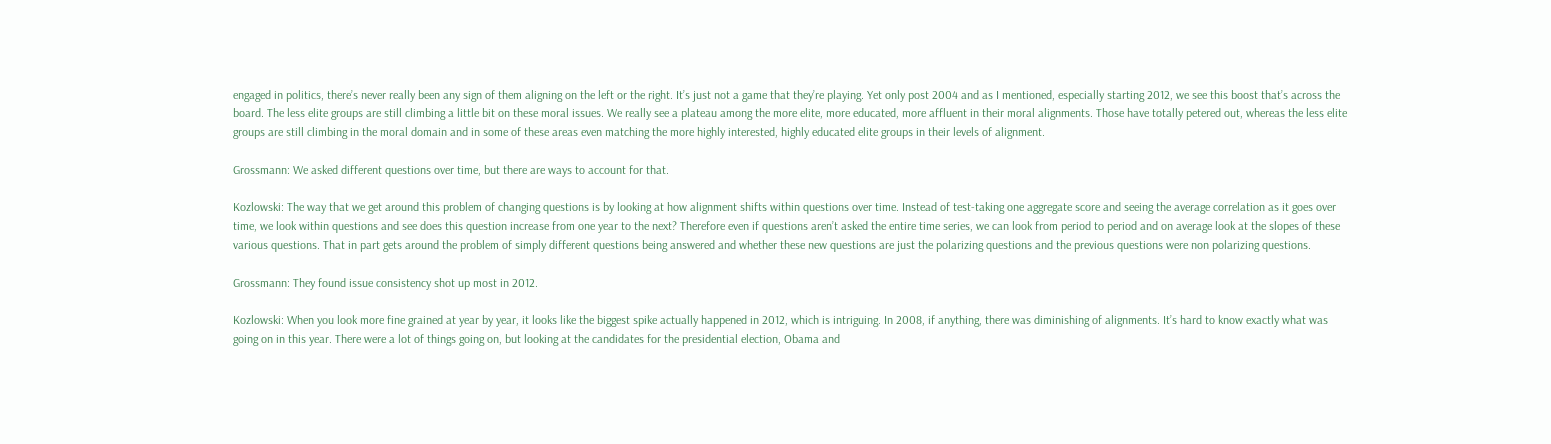engaged in politics, there’s never really been any sign of them aligning on the left or the right. It’s just not a game that they’re playing. Yet only post 2004 and as I mentioned, especially starting 2012, we see this boost that’s across the board. The less elite groups are still climbing a little bit on these moral issues. We really see a plateau among the more elite, more educated, more affluent in their moral alignments. Those have totally petered out, whereas the less elite groups are still climbing in the moral domain and in some of these areas even matching the more highly interested, highly educated elite groups in their levels of alignment.

Grossmann: We asked different questions over time, but there are ways to account for that.

Kozlowski: The way that we get around this problem of changing questions is by looking at how alignment shifts within questions over time. Instead of test-taking one aggregate score and seeing the average correlation as it goes over time, we look within questions and see does this question increase from one year to the next? Therefore even if questions aren’t asked the entire time series, we can look from period to period and on average look at the slopes of these various questions. That in part gets around the problem of simply different questions being answered and whether these new questions are just the polarizing questions and the previous questions were non polarizing questions.

Grossmann: They found issue consistency shot up most in 2012.

Kozlowski: When you look more fine grained at year by year, it looks like the biggest spike actually happened in 2012, which is intriguing. In 2008, if anything, there was diminishing of alignments. It’s hard to know exactly what was going on in this year. There were a lot of things going on, but looking at the candidates for the presidential election, Obama and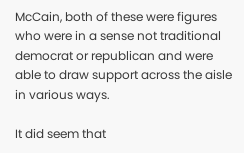McCain, both of these were figures who were in a sense not traditional democrat or republican and were able to draw support across the aisle in various ways.

It did seem that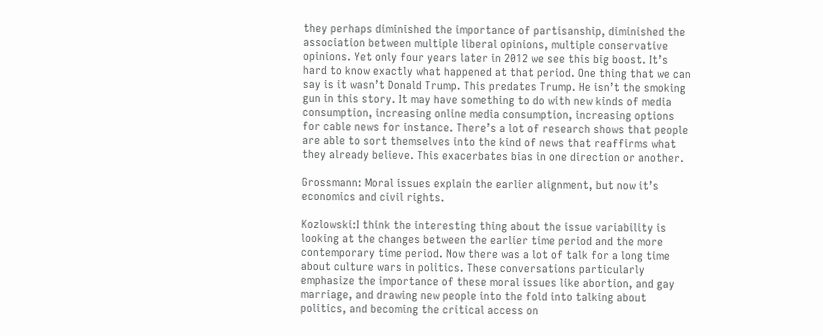they perhaps diminished the importance of partisanship, diminished the association between multiple liberal opinions, multiple conservative opinions. Yet only four years later in 2012 we see this big boost. It’s hard to know exactly what happened at that period. One thing that we can say is it wasn’t Donald Trump. This predates Trump. He isn’t the smoking gun in this story. It may have something to do with new kinds of media consumption, increasing online media consumption, increasing options for cable news for instance. There’s a lot of research shows that people are able to sort themselves into the kind of news that reaffirms what they already believe. This exacerbates bias in one direction or another.

Grossmann: Moral issues explain the earlier alignment, but now it’s economics and civil rights.

Kozlowski:I think the interesting thing about the issue variability is looking at the changes between the earlier time period and the more contemporary time period. Now there was a lot of talk for a long time about culture wars in politics. These conversations particularly emphasize the importance of these moral issues like abortion, and gay marriage, and drawing new people into the fold into talking about politics, and becoming the critical access on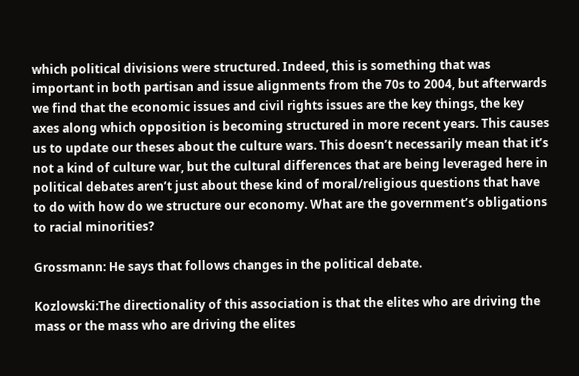which political divisions were structured. Indeed, this is something that was important in both partisan and issue alignments from the 70s to 2004, but afterwards we find that the economic issues and civil rights issues are the key things, the key axes along which opposition is becoming structured in more recent years. This causes us to update our theses about the culture wars. This doesn’t necessarily mean that it’s not a kind of culture war, but the cultural differences that are being leveraged here in political debates aren’t just about these kind of moral/religious questions that have to do with how do we structure our economy. What are the government’s obligations to racial minorities?

Grossmann: He says that follows changes in the political debate.

Kozlowski:The directionality of this association is that the elites who are driving the mass or the mass who are driving the elites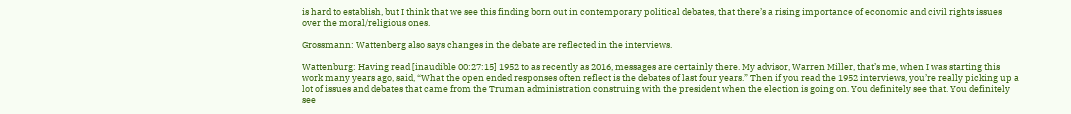is hard to establish, but I think that we see this finding born out in contemporary political debates, that there’s a rising importance of economic and civil rights issues over the moral/religious ones.

Grossmann: Wattenberg also says changes in the debate are reflected in the interviews.

Wattenburg: Having read [inaudible 00:27:15] 1952 to as recently as 2016, messages are certainly there. My advisor, Warren Miller, that’s me, when I was starting this work many years ago, said, “What the open ended responses often reflect is the debates of last four years.” Then if you read the 1952 interviews, you’re really picking up a lot of issues and debates that came from the Truman administration construing with the president when the election is going on. You definitely see that. You definitely see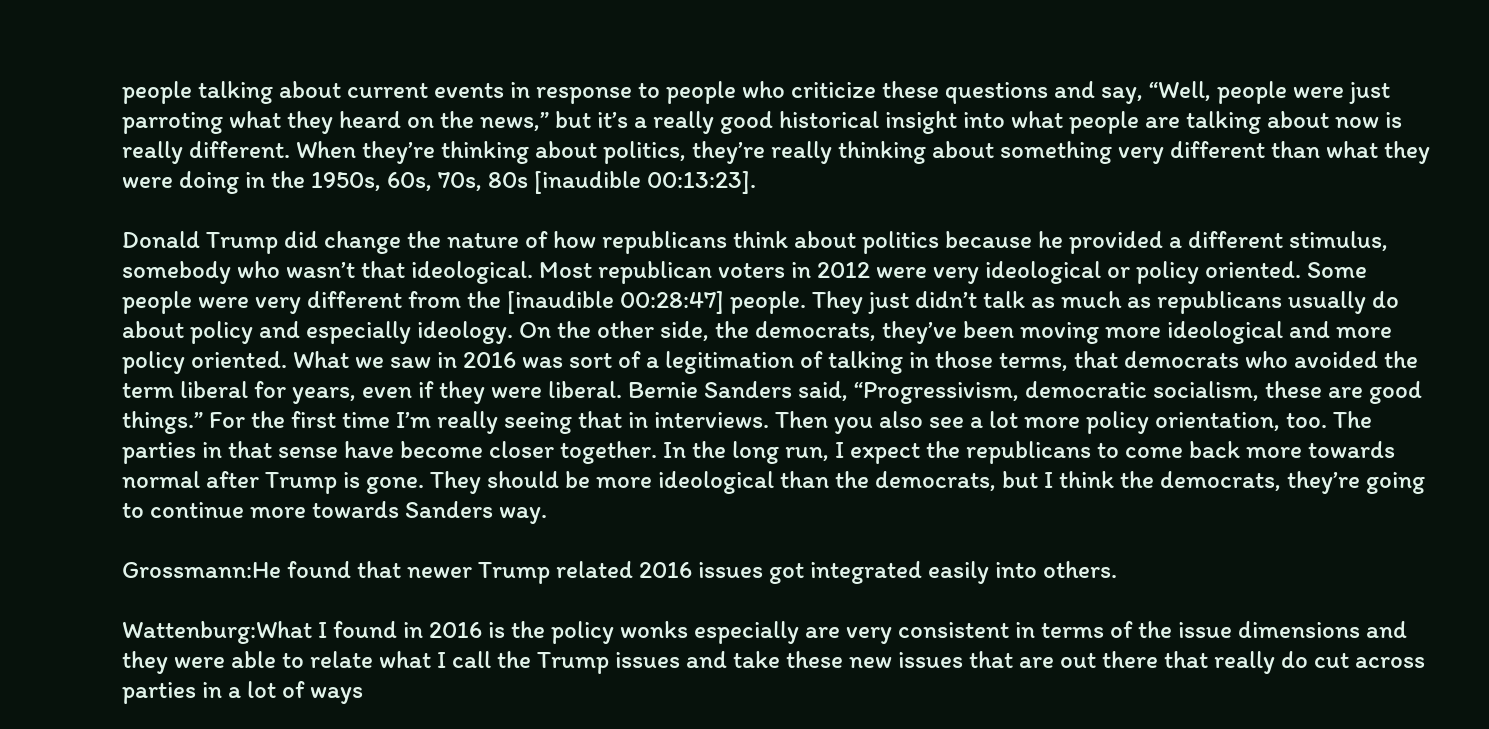people talking about current events in response to people who criticize these questions and say, “Well, people were just parroting what they heard on the news,” but it’s a really good historical insight into what people are talking about now is really different. When they’re thinking about politics, they’re really thinking about something very different than what they were doing in the 1950s, 60s, 70s, 80s [inaudible 00:13:23].

Donald Trump did change the nature of how republicans think about politics because he provided a different stimulus, somebody who wasn’t that ideological. Most republican voters in 2012 were very ideological or policy oriented. Some people were very different from the [inaudible 00:28:47] people. They just didn’t talk as much as republicans usually do about policy and especially ideology. On the other side, the democrats, they’ve been moving more ideological and more policy oriented. What we saw in 2016 was sort of a legitimation of talking in those terms, that democrats who avoided the term liberal for years, even if they were liberal. Bernie Sanders said, “Progressivism, democratic socialism, these are good things.” For the first time I’m really seeing that in interviews. Then you also see a lot more policy orientation, too. The parties in that sense have become closer together. In the long run, I expect the republicans to come back more towards normal after Trump is gone. They should be more ideological than the democrats, but I think the democrats, they’re going to continue more towards Sanders way.

Grossmann:He found that newer Trump related 2016 issues got integrated easily into others.

Wattenburg:What I found in 2016 is the policy wonks especially are very consistent in terms of the issue dimensions and they were able to relate what I call the Trump issues and take these new issues that are out there that really do cut across parties in a lot of ways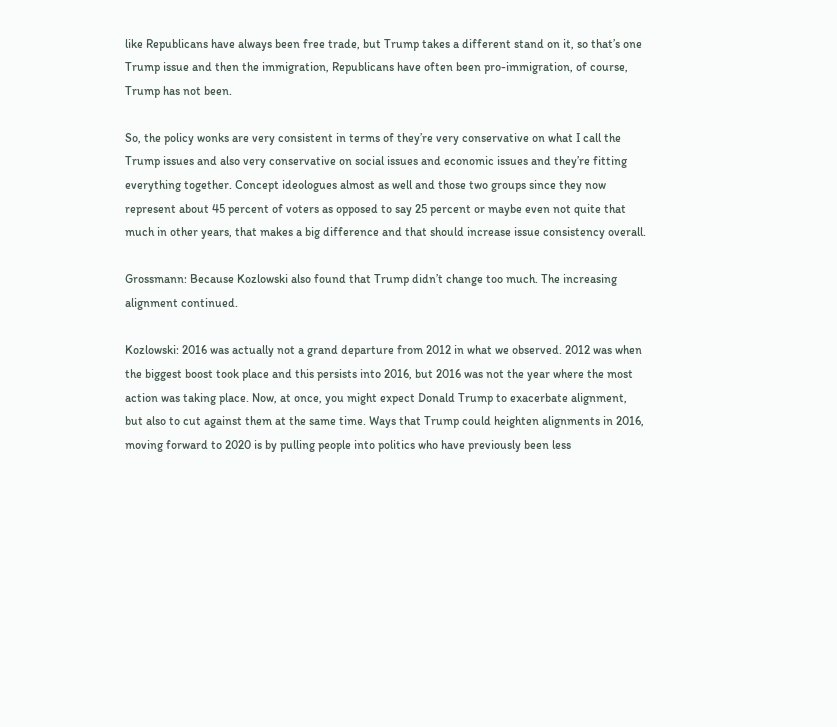like Republicans have always been free trade, but Trump takes a different stand on it, so that’s one Trump issue and then the immigration, Republicans have often been pro-immigration, of course, Trump has not been.

So, the policy wonks are very consistent in terms of they’re very conservative on what I call the Trump issues and also very conservative on social issues and economic issues and they’re fitting everything together. Concept ideologues almost as well and those two groups since they now represent about 45 percent of voters as opposed to say 25 percent or maybe even not quite that much in other years, that makes a big difference and that should increase issue consistency overall.

Grossmann: Because Kozlowski also found that Trump didn’t change too much. The increasing alignment continued.

Kozlowski: 2016 was actually not a grand departure from 2012 in what we observed. 2012 was when the biggest boost took place and this persists into 2016, but 2016 was not the year where the most action was taking place. Now, at once, you might expect Donald Trump to exacerbate alignment, but also to cut against them at the same time. Ways that Trump could heighten alignments in 2016, moving forward to 2020 is by pulling people into politics who have previously been less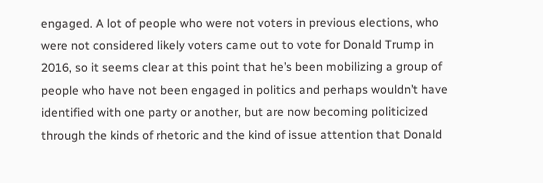engaged. A lot of people who were not voters in previous elections, who were not considered likely voters came out to vote for Donald Trump in 2016, so it seems clear at this point that he’s been mobilizing a group of people who have not been engaged in politics and perhaps wouldn’t have identified with one party or another, but are now becoming politicized through the kinds of rhetoric and the kind of issue attention that Donald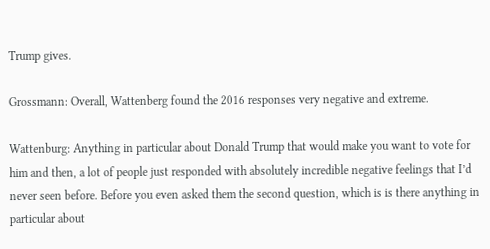Trump gives.

Grossmann: Overall, Wattenberg found the 2016 responses very negative and extreme.

Wattenburg: Anything in particular about Donald Trump that would make you want to vote for him and then, a lot of people just responded with absolutely incredible negative feelings that I’d never seen before. Before you even asked them the second question, which is is there anything in particular about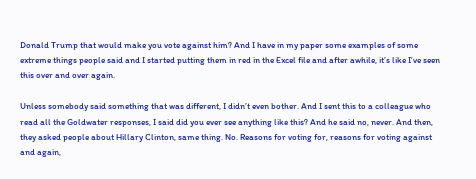Donald Trump that would make you vote against him? And I have in my paper some examples of some extreme things people said and I started putting them in red in the Excel file and after awhile, it’s like I’ve seen this over and over again.

Unless somebody said something that was different, I didn’t even bother. And I sent this to a colleague who read all the Goldwater responses, I said did you ever see anything like this? And he said no, never. And then, they asked people about Hillary Clinton, same thing. No. Reasons for voting for, reasons for voting against and again,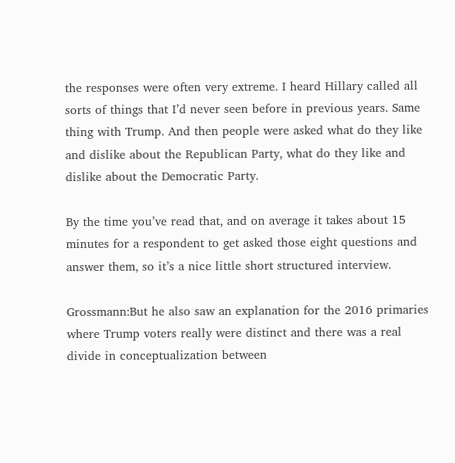the responses were often very extreme. I heard Hillary called all sorts of things that I’d never seen before in previous years. Same thing with Trump. And then people were asked what do they like and dislike about the Republican Party, what do they like and dislike about the Democratic Party.

By the time you’ve read that, and on average it takes about 15 minutes for a respondent to get asked those eight questions and answer them, so it’s a nice little short structured interview.

Grossmann:But he also saw an explanation for the 2016 primaries where Trump voters really were distinct and there was a real divide in conceptualization between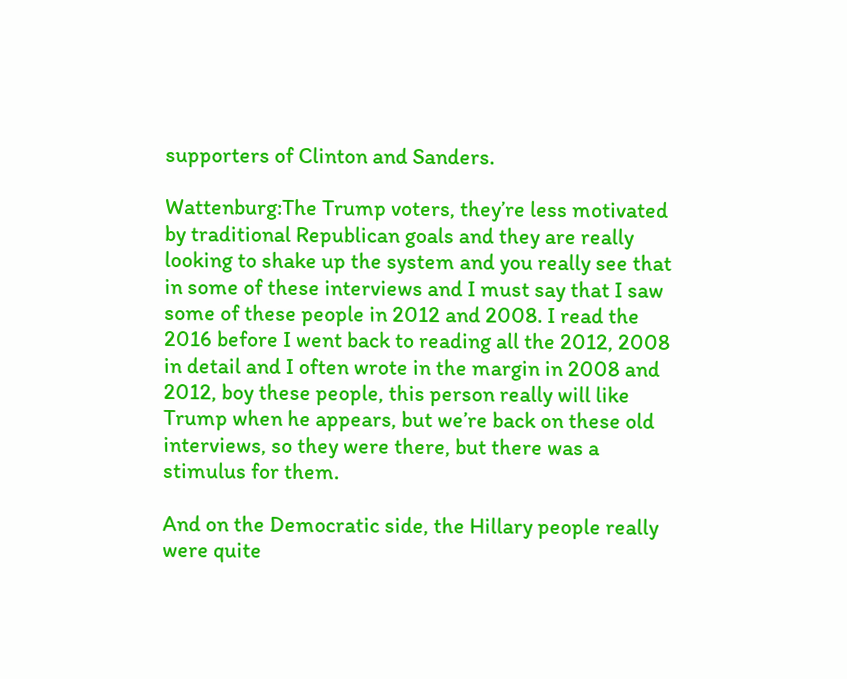supporters of Clinton and Sanders.

Wattenburg:The Trump voters, they’re less motivated by traditional Republican goals and they are really looking to shake up the system and you really see that in some of these interviews and I must say that I saw some of these people in 2012 and 2008. I read the 2016 before I went back to reading all the 2012, 2008 in detail and I often wrote in the margin in 2008 and 2012, boy these people, this person really will like Trump when he appears, but we’re back on these old interviews, so they were there, but there was a stimulus for them.

And on the Democratic side, the Hillary people really were quite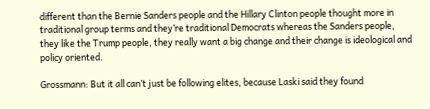different than the Bernie Sanders people and the Hillary Clinton people thought more in traditional group terms and they’re traditional Democrats whereas the Sanders people, they like the Trump people, they really want a big change and their change is ideological and policy oriented.

Grossmann: But it all can’t just be following elites, because Laski said they found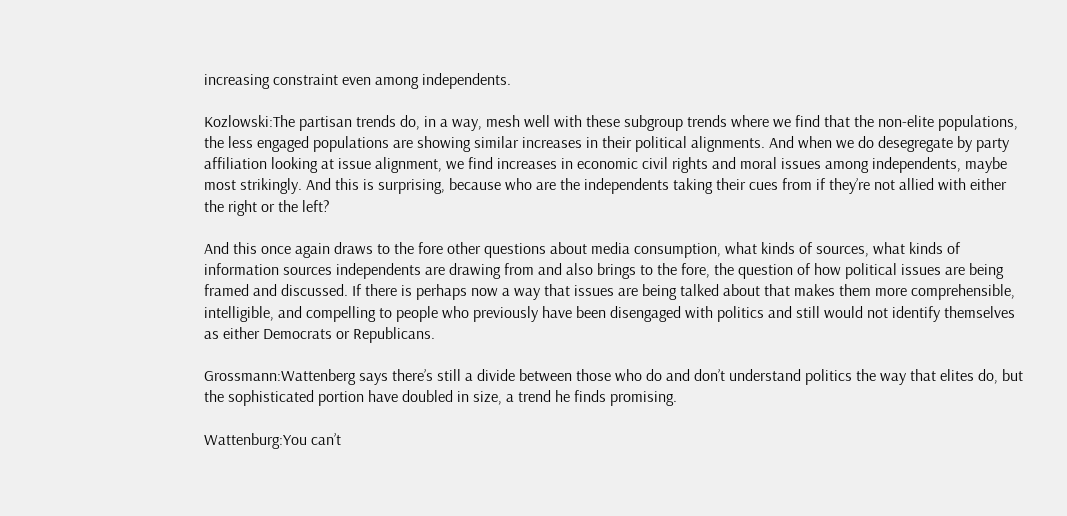increasing constraint even among independents.

Kozlowski:The partisan trends do, in a way, mesh well with these subgroup trends where we find that the non-elite populations, the less engaged populations are showing similar increases in their political alignments. And when we do desegregate by party affiliation looking at issue alignment, we find increases in economic civil rights and moral issues among independents, maybe most strikingly. And this is surprising, because who are the independents taking their cues from if they’re not allied with either the right or the left?

And this once again draws to the fore other questions about media consumption, what kinds of sources, what kinds of information sources independents are drawing from and also brings to the fore, the question of how political issues are being framed and discussed. If there is perhaps now a way that issues are being talked about that makes them more comprehensible, intelligible, and compelling to people who previously have been disengaged with politics and still would not identify themselves as either Democrats or Republicans.

Grossmann:Wattenberg says there’s still a divide between those who do and don’t understand politics the way that elites do, but the sophisticated portion have doubled in size, a trend he finds promising.

Wattenburg:You can’t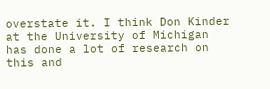overstate it. I think Don Kinder at the University of Michigan has done a lot of research on this and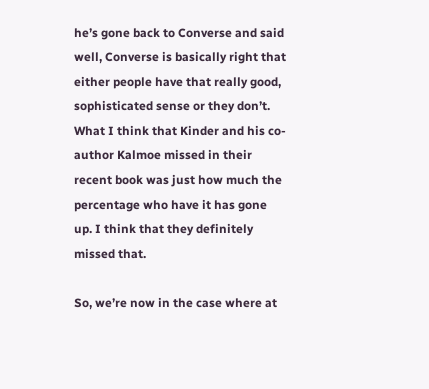he’s gone back to Converse and said well, Converse is basically right that either people have that really good, sophisticated sense or they don’t. What I think that Kinder and his co-author Kalmoe missed in their recent book was just how much the percentage who have it has gone up. I think that they definitely missed that.

So, we’re now in the case where at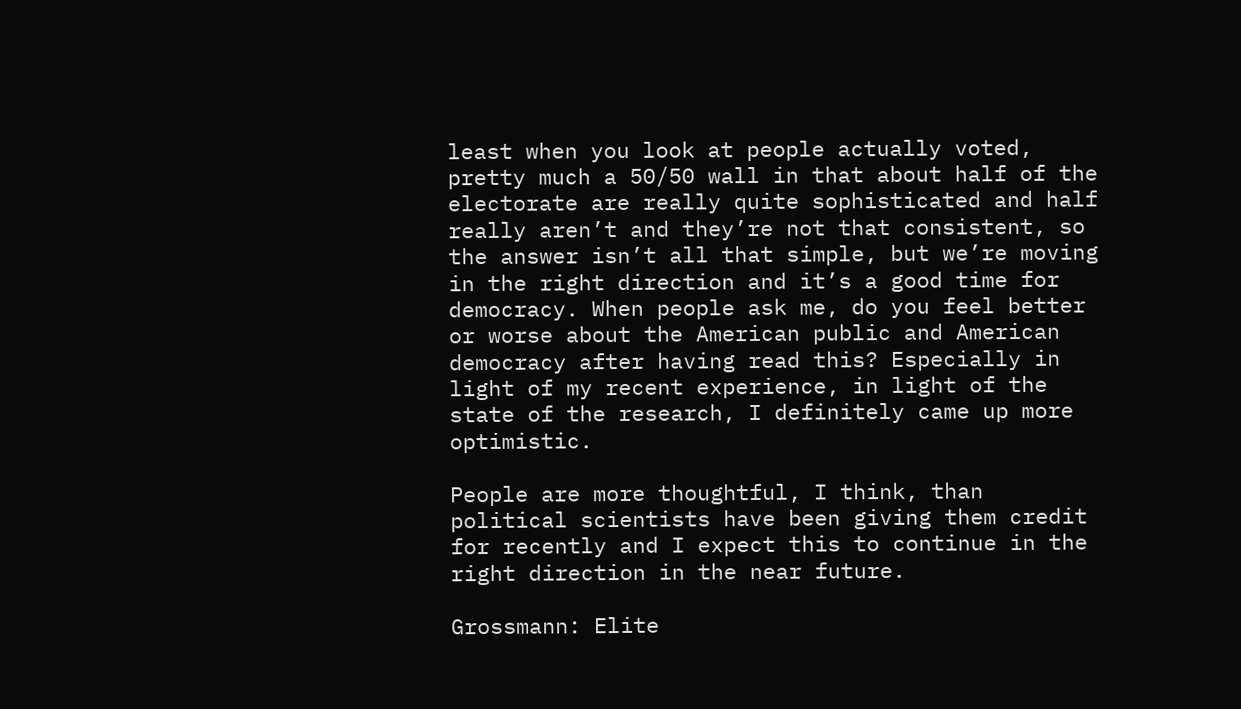least when you look at people actually voted, pretty much a 50/50 wall in that about half of the electorate are really quite sophisticated and half really aren’t and they’re not that consistent, so the answer isn’t all that simple, but we’re moving in the right direction and it’s a good time for democracy. When people ask me, do you feel better or worse about the American public and American democracy after having read this? Especially in light of my recent experience, in light of the state of the research, I definitely came up more optimistic.

People are more thoughtful, I think, than political scientists have been giving them credit for recently and I expect this to continue in the right direction in the near future.

Grossmann: Elite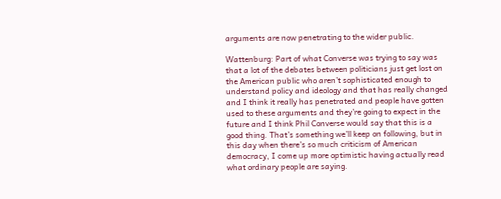arguments are now penetrating to the wider public.

Wattenburg: Part of what Converse was trying to say was that a lot of the debates between politicians just get lost on the American public who aren’t sophisticated enough to understand policy and ideology and that has really changed and I think it really has penetrated and people have gotten used to these arguments and they’re going to expect in the future and I think Phil Converse would say that this is a good thing. That’s something we’ll keep on following, but in this day when there’s so much criticism of American democracy, I come up more optimistic having actually read what ordinary people are saying.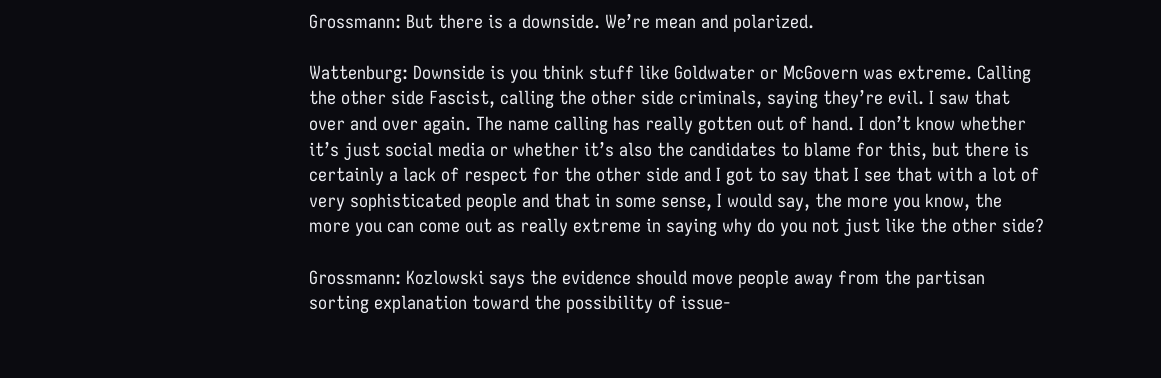Grossmann: But there is a downside. We’re mean and polarized.

Wattenburg: Downside is you think stuff like Goldwater or McGovern was extreme. Calling the other side Fascist, calling the other side criminals, saying they’re evil. I saw that over and over again. The name calling has really gotten out of hand. I don’t know whether it’s just social media or whether it’s also the candidates to blame for this, but there is certainly a lack of respect for the other side and I got to say that I see that with a lot of very sophisticated people and that in some sense, I would say, the more you know, the more you can come out as really extreme in saying why do you not just like the other side?

Grossmann: Kozlowski says the evidence should move people away from the partisan sorting explanation toward the possibility of issue-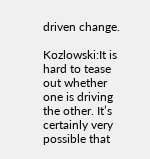driven change.

Kozlowski:It is hard to tease out whether one is driving the other. It’s certainly very possible that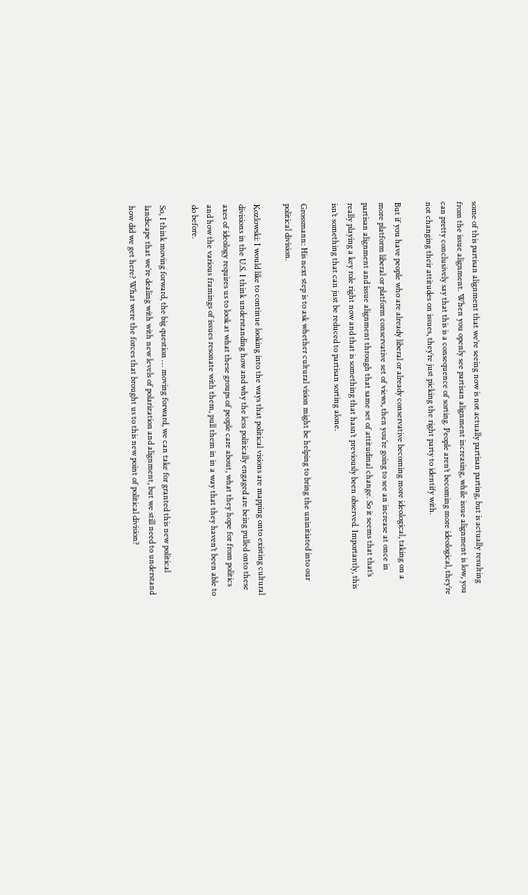some of this partisan alignment that we’re seeing now is not actually partisan parting, but is actually resulting from the issue alignment. When you openly see partisan alignment increasing, while issue alignment is low, you can pretty conclusively say that this is a consequence of sorting. People aren’t becoming more ideological, they’re not changing their attitudes on issues, they’re just picking the right party to identify with.

But if you have people who are already liberal or already conservative becoming more ideological, taking on a more platform liberal or platform conservative set of views, then you’re going to see an increase at once in partisan alignment and issue alignment through that same set of attitudinal change. So it seems that that’s really playing a key role right now and that is something that hasn’t previously been observed. Importantly, this isn’t something that can just be reduced to partisan sorting alone.

Grossmann: His next step is to ask whether cultural vision might be helping to bring the uninitiated into our political division.

Kozlowski: I would like to continue looking into the ways that political visions are mapping onto existing cultural divisions in the U.S. I think understanding how and why the less politically engaged are being pulled onto these axes of ideology requires us to look at what these groups of people care about, what they hope for from politics and how the various framings of issues resonate with them, pull them in in a way that they haven’t been able to do before.

So, I think moving forward, the big question … moving forward, we can take for granted this new political landscape that we’re dealing with with new levels of polarization and alignment, but we still need to understand how did we get here? What were the forces that brought us to this new point of political division?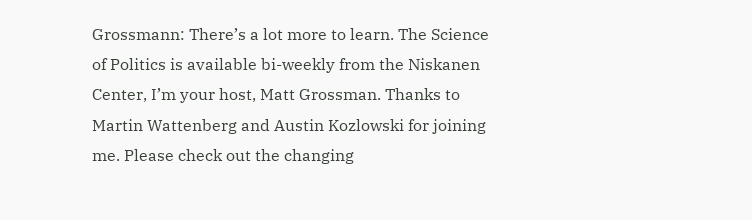Grossmann: There’s a lot more to learn. The Science of Politics is available bi-weekly from the Niskanen Center, I’m your host, Matt Grossman. Thanks to Martin Wattenberg and Austin Kozlowski for joining me. Please check out the changing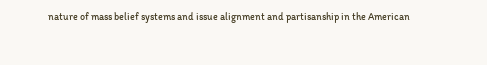nature of mass belief systems and issue alignment and partisanship in the American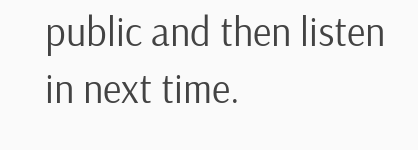public and then listen in next time.